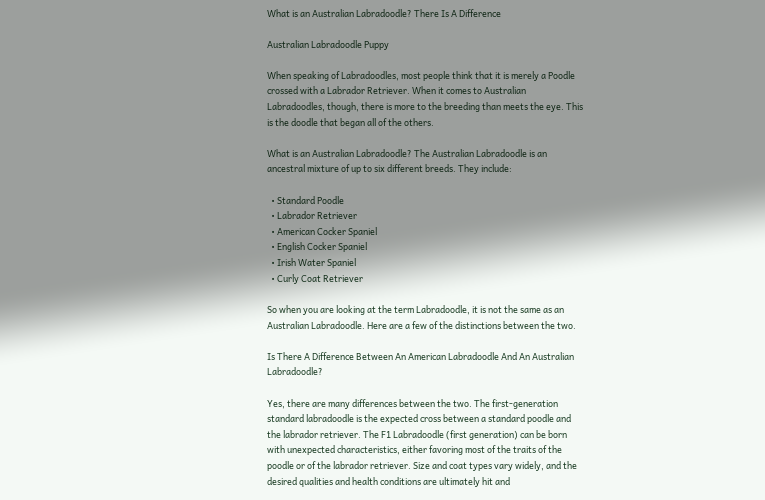What is an Australian Labradoodle? There Is A Difference

Australian Labradoodle Puppy

When speaking of Labradoodles, most people think that it is merely a Poodle crossed with a Labrador Retriever. When it comes to Australian Labradoodles, though, there is more to the breeding than meets the eye. This is the doodle that began all of the others.

What is an Australian Labradoodle? The Australian Labradoodle is an ancestral mixture of up to six different breeds. They include:

  • Standard Poodle
  • Labrador Retriever
  • American Cocker Spaniel
  • English Cocker Spaniel
  • Irish Water Spaniel
  • Curly Coat Retriever

So when you are looking at the term Labradoodle, it is not the same as an Australian Labradoodle. Here are a few of the distinctions between the two.

Is There A Difference Between An American Labradoodle And An Australian Labradoodle?

Yes, there are many differences between the two. The first-generation standard labradoodle is the expected cross between a standard poodle and the labrador retriever. The F1 Labradoodle (first generation) can be born with unexpected characteristics, either favoring most of the traits of the poodle or of the labrador retriever. Size and coat types vary widely, and the desired qualities and health conditions are ultimately hit and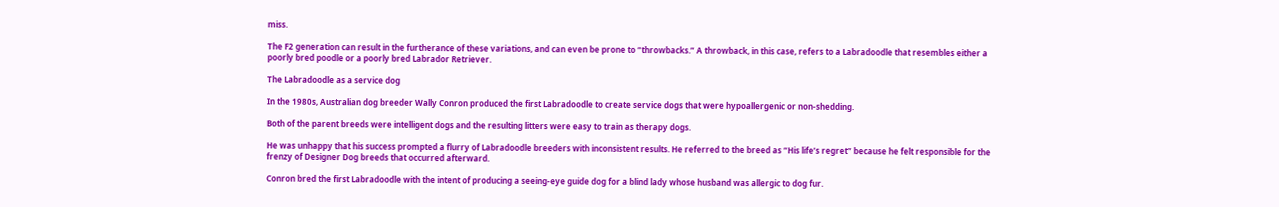miss.

The F2 generation can result in the furtherance of these variations, and can even be prone to “throwbacks.” A throwback, in this case, refers to a Labradoodle that resembles either a poorly bred poodle or a poorly bred Labrador Retriever.

The Labradoodle as a service dog

In the 1980s, Australian dog breeder Wally Conron produced the first Labradoodle to create service dogs that were hypoallergenic or non-shedding.

Both of the parent breeds were intelligent dogs and the resulting litters were easy to train as therapy dogs.

He was unhappy that his success prompted a flurry of Labradoodle breeders with inconsistent results. He referred to the breed as “His life’s regret” because he felt responsible for the frenzy of Designer Dog breeds that occurred afterward.

Conron bred the first Labradoodle with the intent of producing a seeing-eye guide dog for a blind lady whose husband was allergic to dog fur.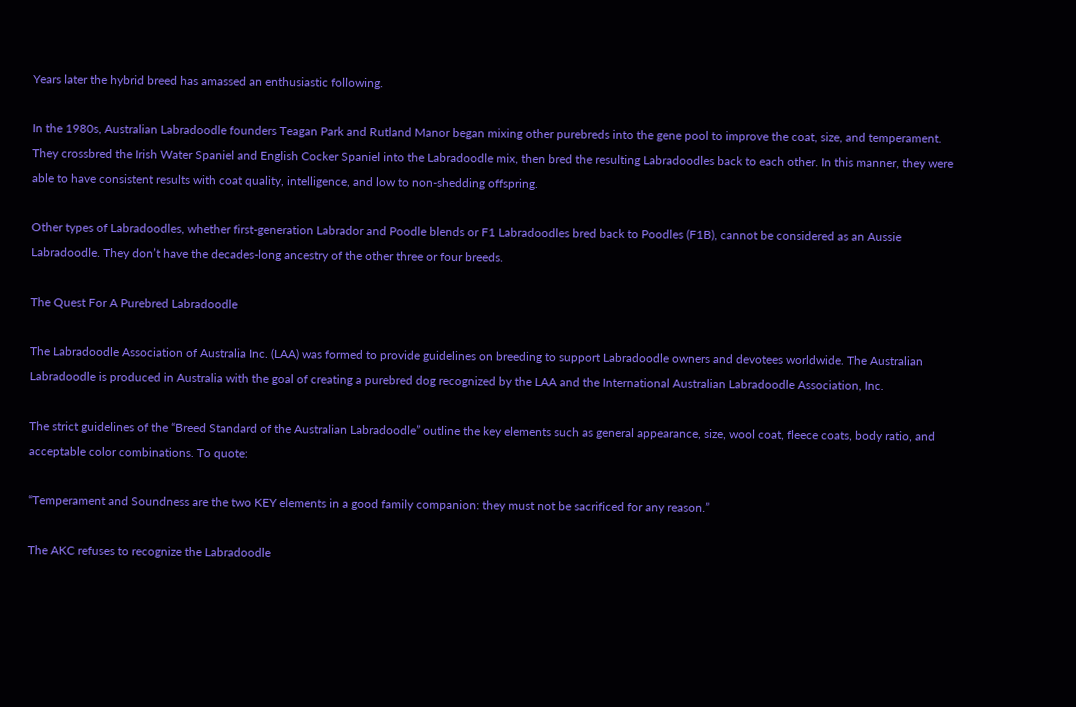Years later the hybrid breed has amassed an enthusiastic following.

In the 1980s, Australian Labradoodle founders Teagan Park and Rutland Manor began mixing other purebreds into the gene pool to improve the coat, size, and temperament. They crossbred the Irish Water Spaniel and English Cocker Spaniel into the Labradoodle mix, then bred the resulting Labradoodles back to each other. In this manner, they were able to have consistent results with coat quality, intelligence, and low to non-shedding offspring.

Other types of Labradoodles, whether first-generation Labrador and Poodle blends or F1 Labradoodles bred back to Poodles (F1B), cannot be considered as an Aussie Labradoodle. They don’t have the decades-long ancestry of the other three or four breeds.

The Quest For A Purebred Labradoodle

The Labradoodle Association of Australia Inc. (LAA) was formed to provide guidelines on breeding to support Labradoodle owners and devotees worldwide. The Australian Labradoodle is produced in Australia with the goal of creating a purebred dog recognized by the LAA and the International Australian Labradoodle Association, Inc.

The strict guidelines of the “Breed Standard of the Australian Labradoodle” outline the key elements such as general appearance, size, wool coat, fleece coats, body ratio, and acceptable color combinations. To quote:

“Temperament and Soundness are the two KEY elements in a good family companion: they must not be sacrificed for any reason.”

The AKC refuses to recognize the Labradoodle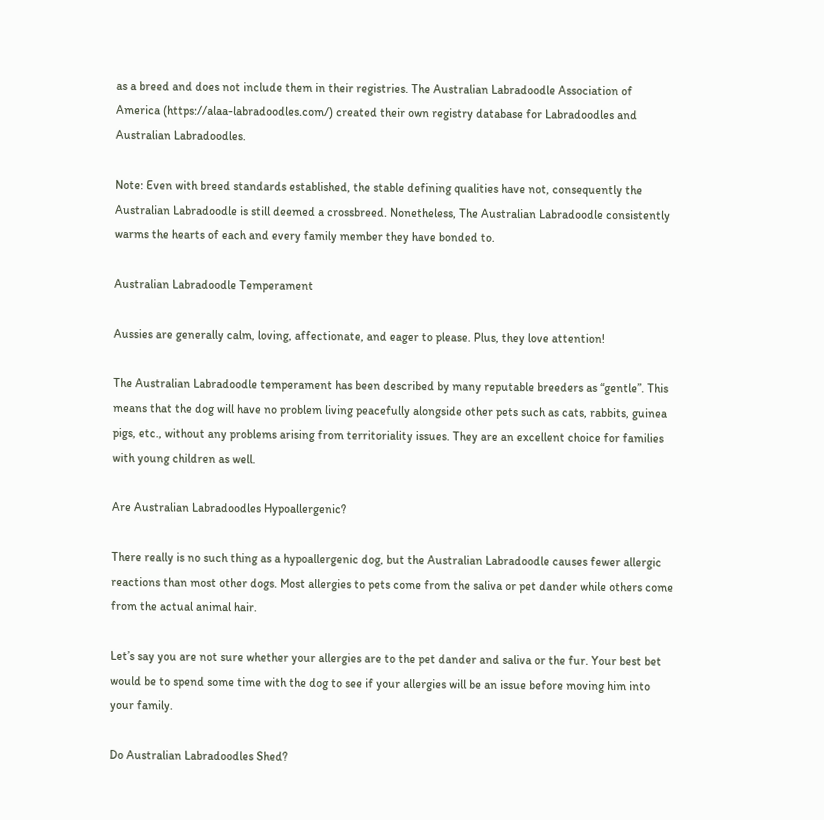as a breed and does not include them in their registries. The Australian Labradoodle Association of America (https://alaa-labradoodles.com/) created their own registry database for Labradoodles and Australian Labradoodles.

Note: Even with breed standards established, the stable defining qualities have not, consequently the Australian Labradoodle is still deemed a crossbreed. Nonetheless, The Australian Labradoodle consistently warms the hearts of each and every family member they have bonded to.

Australian Labradoodle Temperament

Aussies are generally calm, loving, affectionate, and eager to please. Plus, they love attention!

The Australian Labradoodle temperament has been described by many reputable breeders as “gentle”. This means that the dog will have no problem living peacefully alongside other pets such as cats, rabbits, guinea pigs, etc., without any problems arising from territoriality issues. They are an excellent choice for families with young children as well.

Are Australian Labradoodles Hypoallergenic?

There really is no such thing as a hypoallergenic dog, but the Australian Labradoodle causes fewer allergic reactions than most other dogs. Most allergies to pets come from the saliva or pet dander while others come from the actual animal hair.

Let’s say you are not sure whether your allergies are to the pet dander and saliva or the fur. Your best bet would be to spend some time with the dog to see if your allergies will be an issue before moving him into your family.

Do Australian Labradoodles Shed?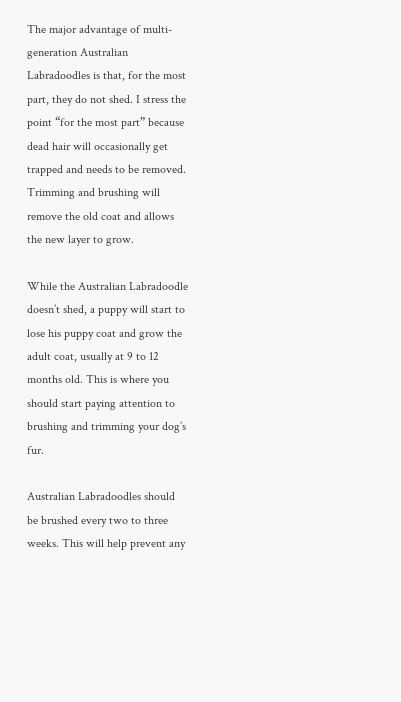The major advantage of multi-generation Australian Labradoodles is that, for the most part, they do not shed. I stress the point “for the most part” because dead hair will occasionally get trapped and needs to be removed. Trimming and brushing will remove the old coat and allows the new layer to grow.

While the Australian Labradoodle doesn’t shed, a puppy will start to lose his puppy coat and grow the adult coat, usually at 9 to 12 months old. This is where you should start paying attention to brushing and trimming your dog’s fur.

Australian Labradoodles should be brushed every two to three weeks. This will help prevent any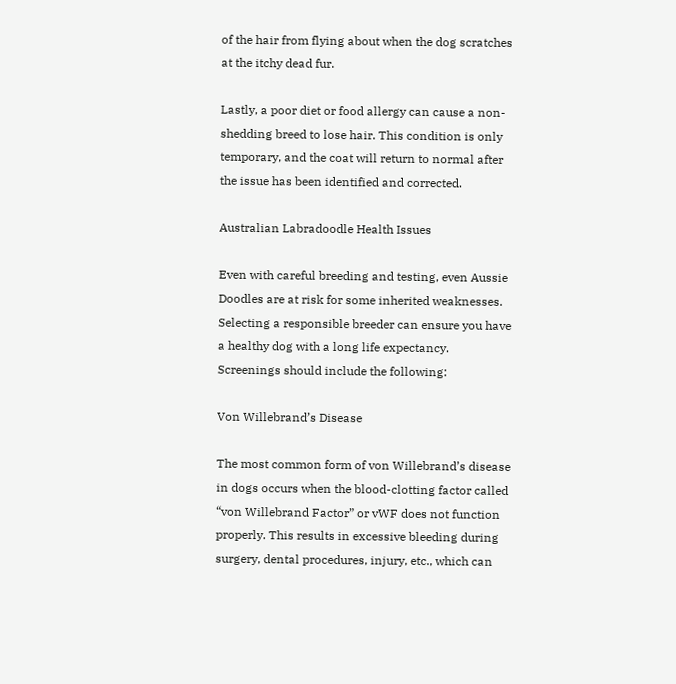of the hair from flying about when the dog scratches at the itchy dead fur.

Lastly, a poor diet or food allergy can cause a non-shedding breed to lose hair. This condition is only temporary, and the coat will return to normal after the issue has been identified and corrected.

Australian Labradoodle Health Issues

Even with careful breeding and testing, even Aussie Doodles are at risk for some inherited weaknesses. Selecting a responsible breeder can ensure you have a healthy dog with a long life expectancy. Screenings should include the following:

Von Willebrand’s Disease

The most common form of von Willebrand’s disease in dogs occurs when the blood-clotting factor called “von Willebrand Factor” or vWF does not function properly. This results in excessive bleeding during surgery, dental procedures, injury, etc., which can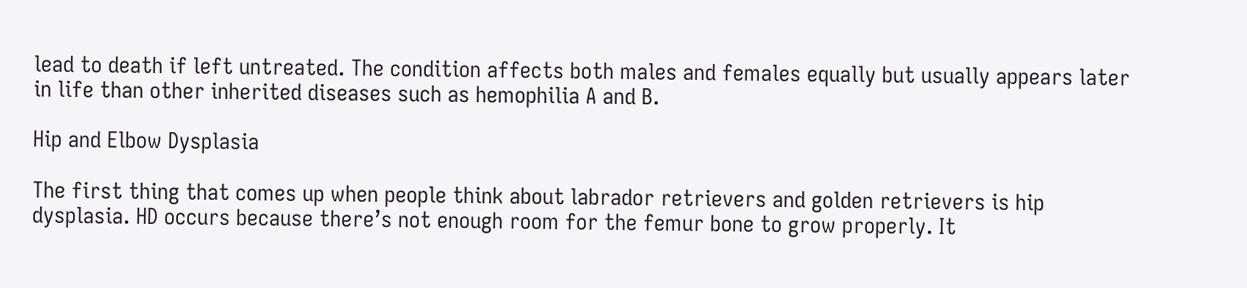lead to death if left untreated. The condition affects both males and females equally but usually appears later in life than other inherited diseases such as hemophilia A and B.

Hip and Elbow Dysplasia

The first thing that comes up when people think about labrador retrievers and golden retrievers is hip dysplasia. HD occurs because there’s not enough room for the femur bone to grow properly. It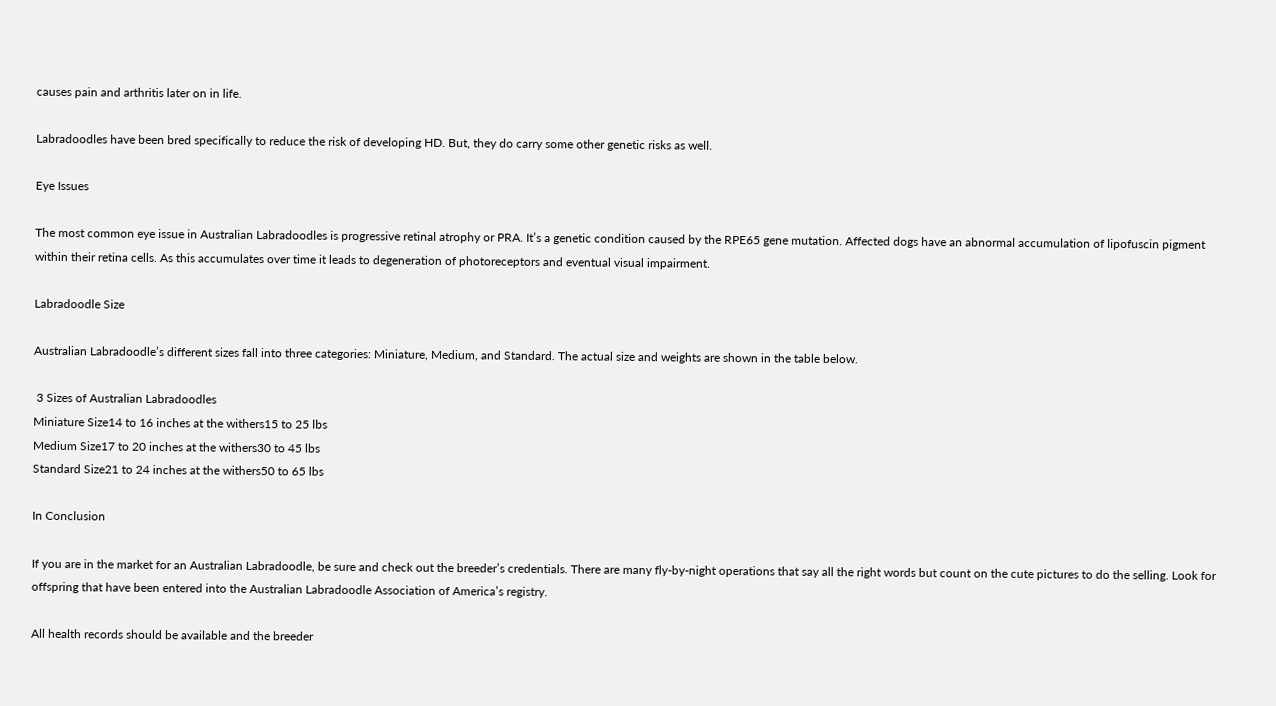causes pain and arthritis later on in life.

Labradoodles have been bred specifically to reduce the risk of developing HD. But, they do carry some other genetic risks as well.

Eye Issues

The most common eye issue in Australian Labradoodles is progressive retinal atrophy or PRA. It’s a genetic condition caused by the RPE65 gene mutation. Affected dogs have an abnormal accumulation of lipofuscin pigment within their retina cells. As this accumulates over time it leads to degeneration of photoreceptors and eventual visual impairment.

Labradoodle Size

Australian Labradoodle’s different sizes fall into three categories: Miniature, Medium, and Standard. The actual size and weights are shown in the table below.

 3 Sizes of Australian Labradoodles
Miniature Size14 to 16 inches at the withers15 to 25 lbs
Medium Size17 to 20 inches at the withers30 to 45 lbs
Standard Size21 to 24 inches at the withers50 to 65 lbs

In Conclusion

If you are in the market for an Australian Labradoodle, be sure and check out the breeder’s credentials. There are many fly-by-night operations that say all the right words but count on the cute pictures to do the selling. Look for offspring that have been entered into the Australian Labradoodle Association of America’s registry.

All health records should be available and the breeder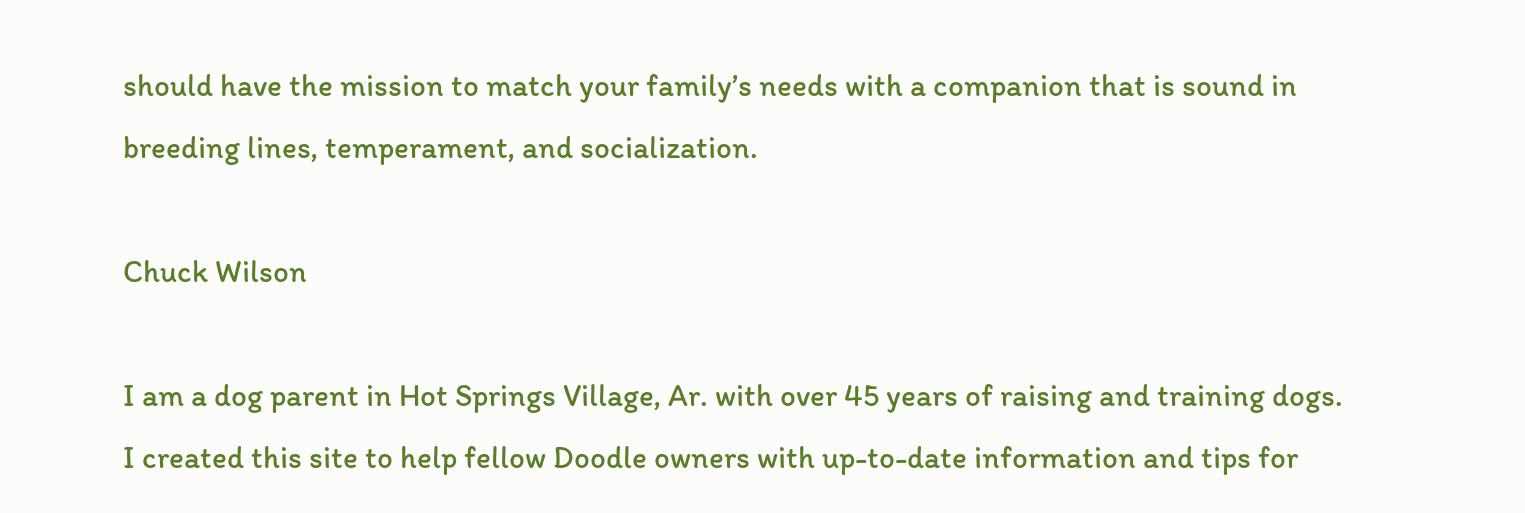should have the mission to match your family’s needs with a companion that is sound in breeding lines, temperament, and socialization.

Chuck Wilson

I am a dog parent in Hot Springs Village, Ar. with over 45 years of raising and training dogs. I created this site to help fellow Doodle owners with up-to-date information and tips for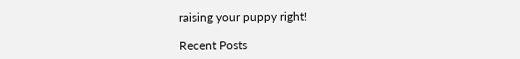raising your puppy right!

Recent Posts